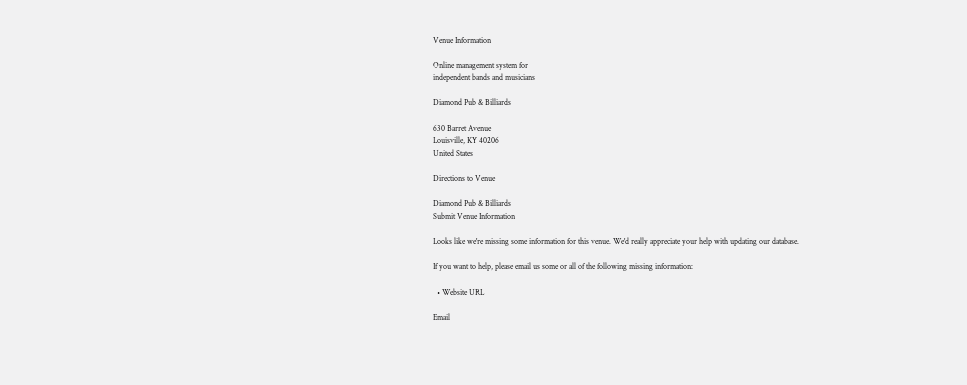Venue Information

Online management system for
independent bands and musicians

Diamond Pub & Billiards

630 Barret Avenue
Louisville, KY 40206
United States

Directions to Venue

Diamond Pub & Billiards
Submit Venue Information

Looks like we're missing some information for this venue. We'd really appreciate your help with updating our database.

If you want to help, please email us some or all of the following missing information:

  • Website URL

Email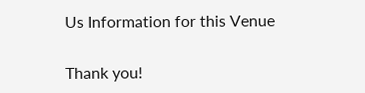Us Information for this Venue

Thank you!